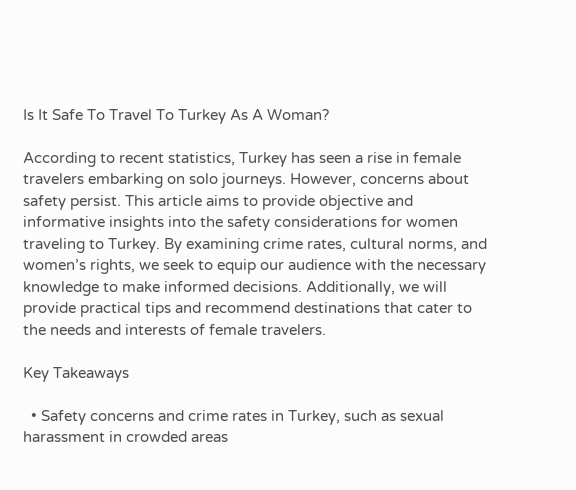Is It Safe To Travel To Turkey As A Woman?

According to recent statistics, Turkey has seen a rise in female travelers embarking on solo journeys. However, concerns about safety persist. This article aims to provide objective and informative insights into the safety considerations for women traveling to Turkey. By examining crime rates, cultural norms, and women’s rights, we seek to equip our audience with the necessary knowledge to make informed decisions. Additionally, we will provide practical tips and recommend destinations that cater to the needs and interests of female travelers.

Key Takeaways

  • Safety concerns and crime rates in Turkey, such as sexual harassment in crowded areas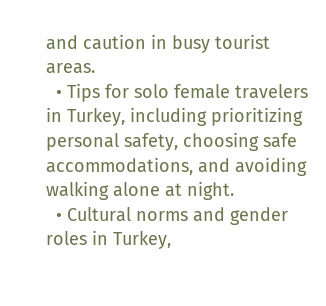and caution in busy tourist areas.
  • Tips for solo female travelers in Turkey, including prioritizing personal safety, choosing safe accommodations, and avoiding walking alone at night.
  • Cultural norms and gender roles in Turkey,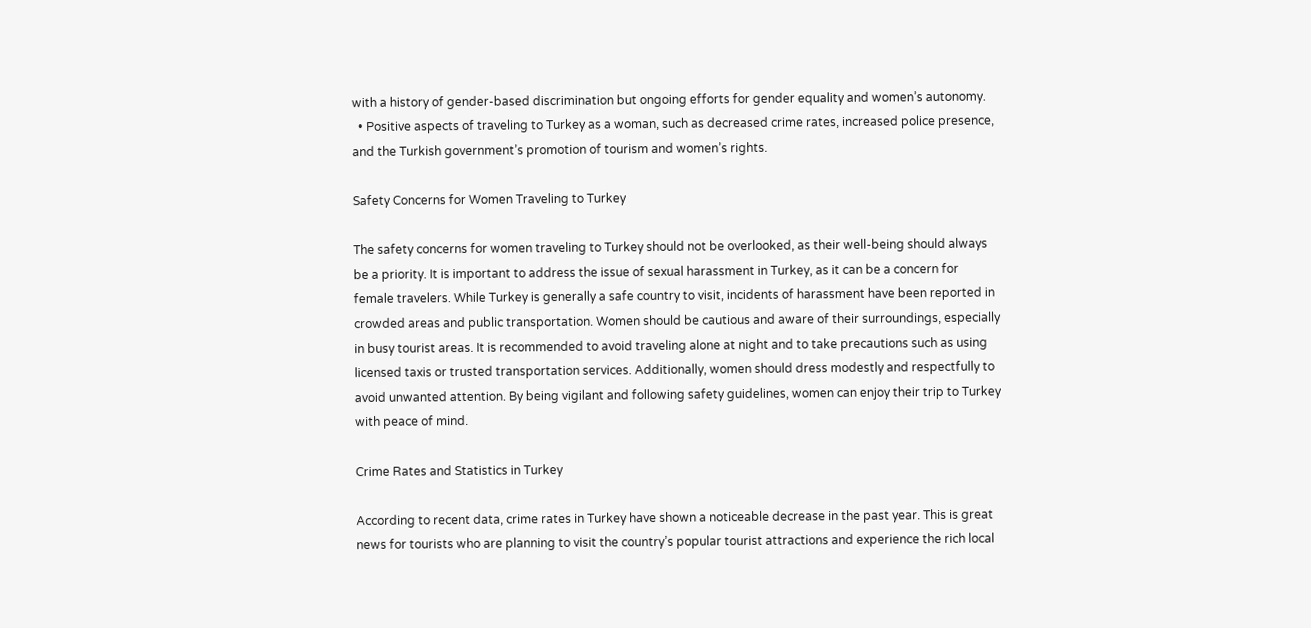with a history of gender-based discrimination but ongoing efforts for gender equality and women’s autonomy.
  • Positive aspects of traveling to Turkey as a woman, such as decreased crime rates, increased police presence, and the Turkish government’s promotion of tourism and women’s rights.

Safety Concerns for Women Traveling to Turkey

The safety concerns for women traveling to Turkey should not be overlooked, as their well-being should always be a priority. It is important to address the issue of sexual harassment in Turkey, as it can be a concern for female travelers. While Turkey is generally a safe country to visit, incidents of harassment have been reported in crowded areas and public transportation. Women should be cautious and aware of their surroundings, especially in busy tourist areas. It is recommended to avoid traveling alone at night and to take precautions such as using licensed taxis or trusted transportation services. Additionally, women should dress modestly and respectfully to avoid unwanted attention. By being vigilant and following safety guidelines, women can enjoy their trip to Turkey with peace of mind.

Crime Rates and Statistics in Turkey

According to recent data, crime rates in Turkey have shown a noticeable decrease in the past year. This is great news for tourists who are planning to visit the country’s popular tourist attractions and experience the rich local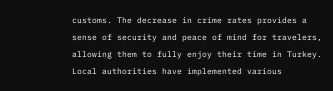customs. The decrease in crime rates provides a sense of security and peace of mind for travelers, allowing them to fully enjoy their time in Turkey. Local authorities have implemented various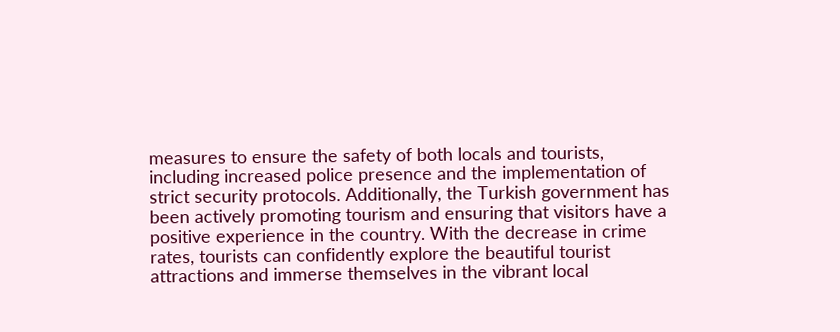measures to ensure the safety of both locals and tourists, including increased police presence and the implementation of strict security protocols. Additionally, the Turkish government has been actively promoting tourism and ensuring that visitors have a positive experience in the country. With the decrease in crime rates, tourists can confidently explore the beautiful tourist attractions and immerse themselves in the vibrant local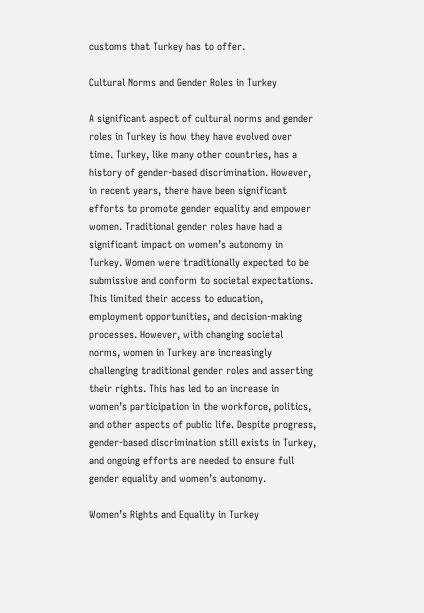customs that Turkey has to offer.

Cultural Norms and Gender Roles in Turkey

A significant aspect of cultural norms and gender roles in Turkey is how they have evolved over time. Turkey, like many other countries, has a history of gender-based discrimination. However, in recent years, there have been significant efforts to promote gender equality and empower women. Traditional gender roles have had a significant impact on women’s autonomy in Turkey. Women were traditionally expected to be submissive and conform to societal expectations. This limited their access to education, employment opportunities, and decision-making processes. However, with changing societal norms, women in Turkey are increasingly challenging traditional gender roles and asserting their rights. This has led to an increase in women’s participation in the workforce, politics, and other aspects of public life. Despite progress, gender-based discrimination still exists in Turkey, and ongoing efforts are needed to ensure full gender equality and women’s autonomy.

Women’s Rights and Equality in Turkey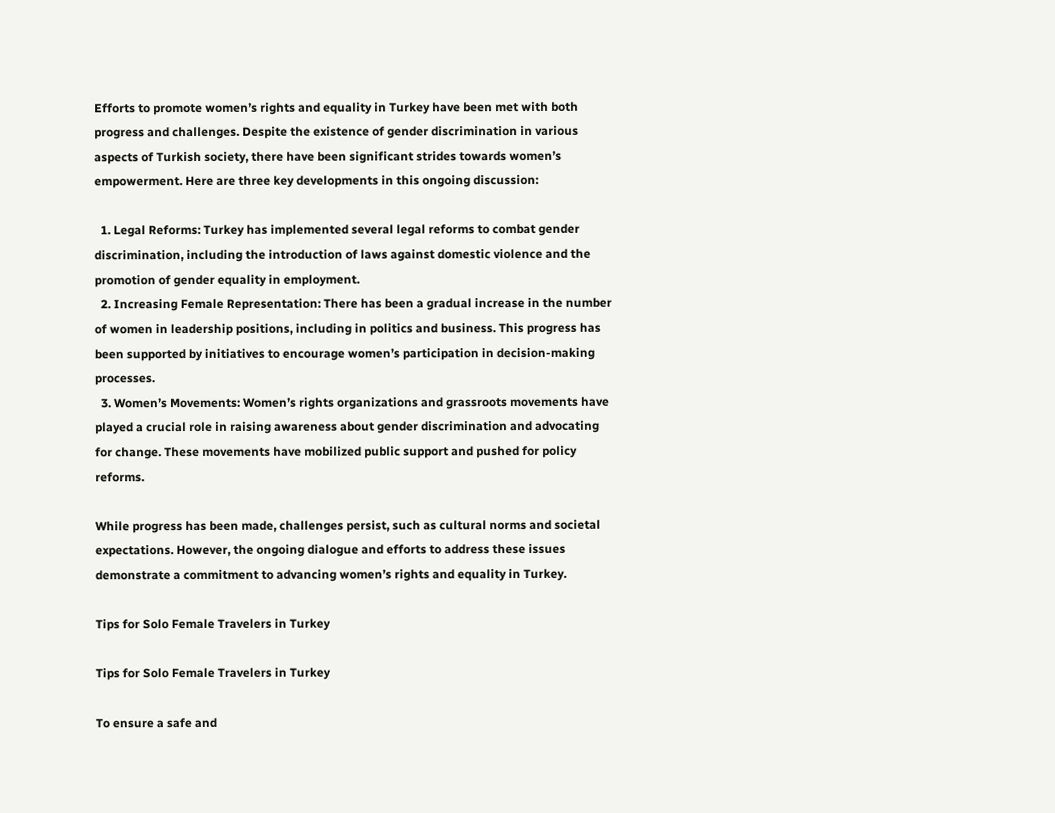Efforts to promote women’s rights and equality in Turkey have been met with both progress and challenges. Despite the existence of gender discrimination in various aspects of Turkish society, there have been significant strides towards women’s empowerment. Here are three key developments in this ongoing discussion:

  1. Legal Reforms: Turkey has implemented several legal reforms to combat gender discrimination, including the introduction of laws against domestic violence and the promotion of gender equality in employment.
  2. Increasing Female Representation: There has been a gradual increase in the number of women in leadership positions, including in politics and business. This progress has been supported by initiatives to encourage women’s participation in decision-making processes.
  3. Women’s Movements: Women’s rights organizations and grassroots movements have played a crucial role in raising awareness about gender discrimination and advocating for change. These movements have mobilized public support and pushed for policy reforms.

While progress has been made, challenges persist, such as cultural norms and societal expectations. However, the ongoing dialogue and efforts to address these issues demonstrate a commitment to advancing women’s rights and equality in Turkey.

Tips for Solo Female Travelers in Turkey

Tips for Solo Female Travelers in Turkey

To ensure a safe and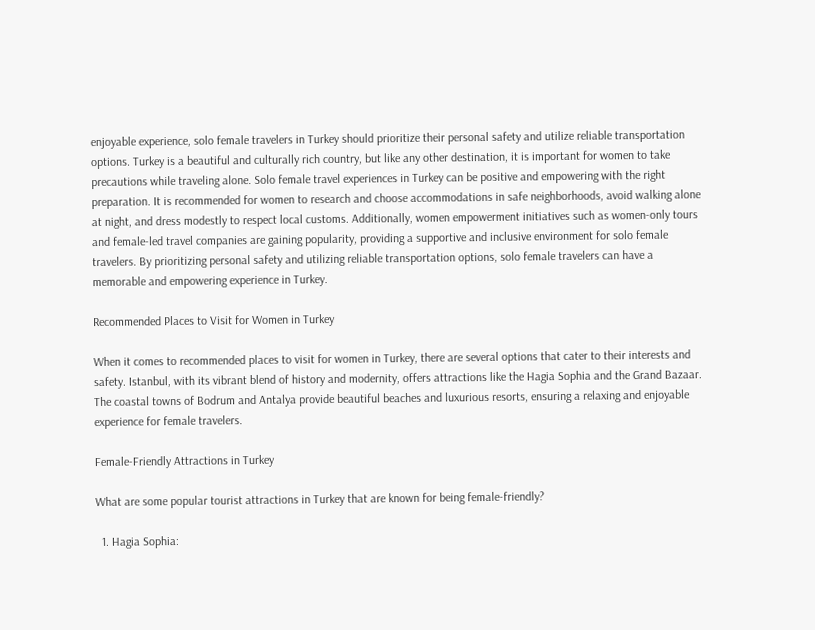enjoyable experience, solo female travelers in Turkey should prioritize their personal safety and utilize reliable transportation options. Turkey is a beautiful and culturally rich country, but like any other destination, it is important for women to take precautions while traveling alone. Solo female travel experiences in Turkey can be positive and empowering with the right preparation. It is recommended for women to research and choose accommodations in safe neighborhoods, avoid walking alone at night, and dress modestly to respect local customs. Additionally, women empowerment initiatives such as women-only tours and female-led travel companies are gaining popularity, providing a supportive and inclusive environment for solo female travelers. By prioritizing personal safety and utilizing reliable transportation options, solo female travelers can have a memorable and empowering experience in Turkey.

Recommended Places to Visit for Women in Turkey

When it comes to recommended places to visit for women in Turkey, there are several options that cater to their interests and safety. Istanbul, with its vibrant blend of history and modernity, offers attractions like the Hagia Sophia and the Grand Bazaar. The coastal towns of Bodrum and Antalya provide beautiful beaches and luxurious resorts, ensuring a relaxing and enjoyable experience for female travelers.

Female-Friendly Attractions in Turkey

What are some popular tourist attractions in Turkey that are known for being female-friendly?

  1. Hagia Sophia: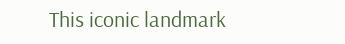This iconic landmark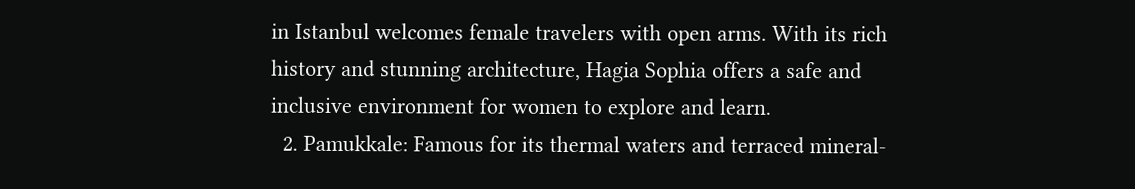in Istanbul welcomes female travelers with open arms. With its rich history and stunning architecture, Hagia Sophia offers a safe and inclusive environment for women to explore and learn.
  2. Pamukkale: Famous for its thermal waters and terraced mineral-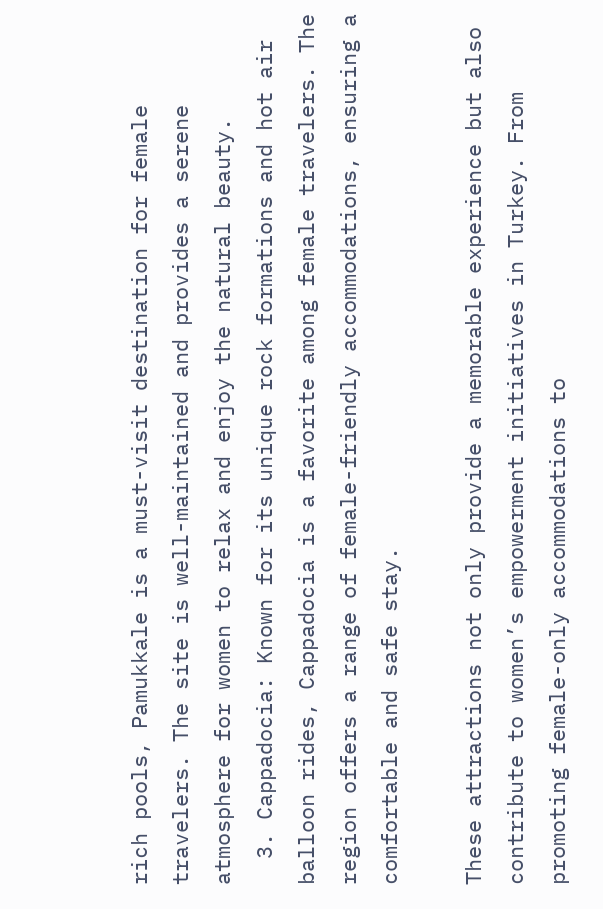rich pools, Pamukkale is a must-visit destination for female travelers. The site is well-maintained and provides a serene atmosphere for women to relax and enjoy the natural beauty.
  3. Cappadocia: Known for its unique rock formations and hot air balloon rides, Cappadocia is a favorite among female travelers. The region offers a range of female-friendly accommodations, ensuring a comfortable and safe stay.

These attractions not only provide a memorable experience but also contribute to women’s empowerment initiatives in Turkey. From promoting female-only accommodations to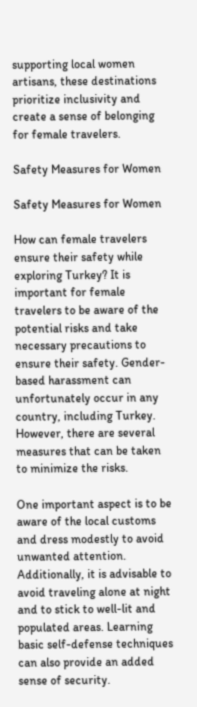supporting local women artisans, these destinations prioritize inclusivity and create a sense of belonging for female travelers.

Safety Measures for Women

Safety Measures for Women

How can female travelers ensure their safety while exploring Turkey? It is important for female travelers to be aware of the potential risks and take necessary precautions to ensure their safety. Gender-based harassment can unfortunately occur in any country, including Turkey. However, there are several measures that can be taken to minimize the risks.

One important aspect is to be aware of the local customs and dress modestly to avoid unwanted attention. Additionally, it is advisable to avoid traveling alone at night and to stick to well-lit and populated areas. Learning basic self-defense techniques can also provide an added sense of security.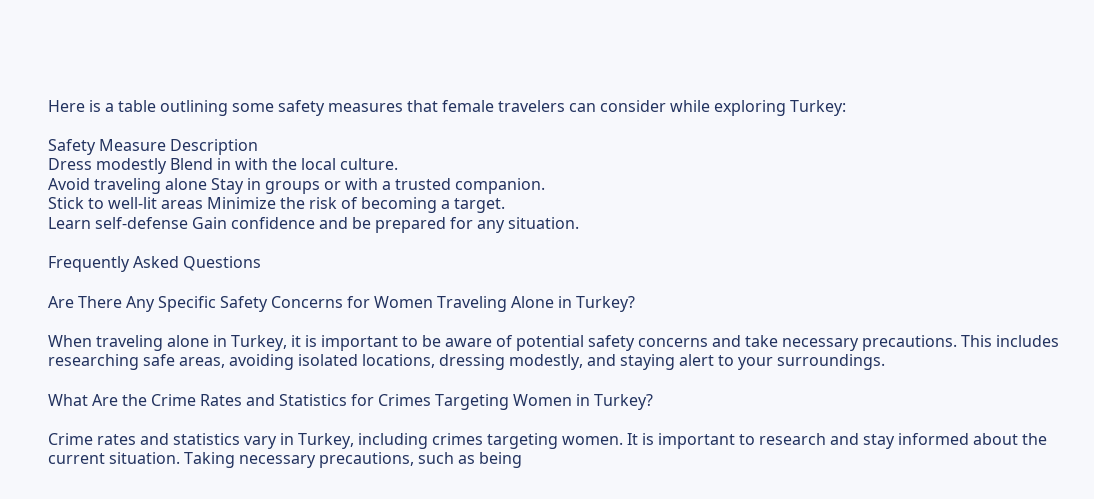Here is a table outlining some safety measures that female travelers can consider while exploring Turkey:

Safety Measure Description
Dress modestly Blend in with the local culture.
Avoid traveling alone Stay in groups or with a trusted companion.
Stick to well-lit areas Minimize the risk of becoming a target.
Learn self-defense Gain confidence and be prepared for any situation.

Frequently Asked Questions

Are There Any Specific Safety Concerns for Women Traveling Alone in Turkey?

When traveling alone in Turkey, it is important to be aware of potential safety concerns and take necessary precautions. This includes researching safe areas, avoiding isolated locations, dressing modestly, and staying alert to your surroundings.

What Are the Crime Rates and Statistics for Crimes Targeting Women in Turkey?

Crime rates and statistics vary in Turkey, including crimes targeting women. It is important to research and stay informed about the current situation. Taking necessary precautions, such as being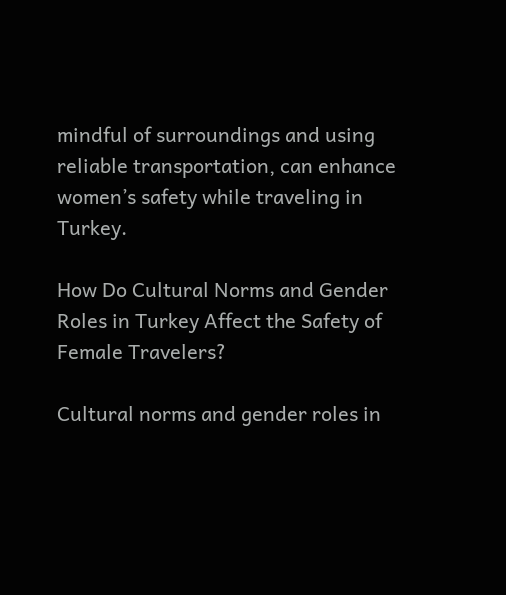mindful of surroundings and using reliable transportation, can enhance women’s safety while traveling in Turkey.

How Do Cultural Norms and Gender Roles in Turkey Affect the Safety of Female Travelers?

Cultural norms and gender roles in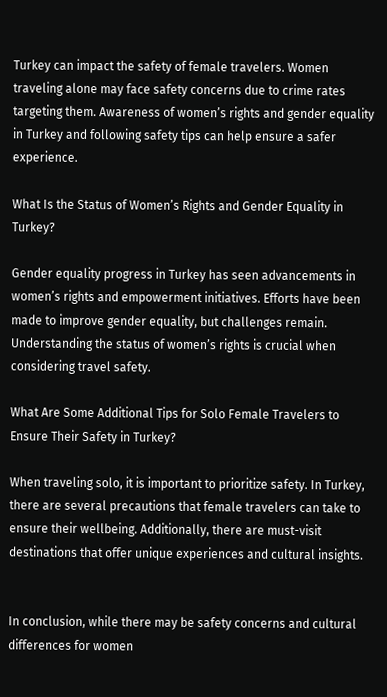Turkey can impact the safety of female travelers. Women traveling alone may face safety concerns due to crime rates targeting them. Awareness of women’s rights and gender equality in Turkey and following safety tips can help ensure a safer experience.

What Is the Status of Women’s Rights and Gender Equality in Turkey?

Gender equality progress in Turkey has seen advancements in women’s rights and empowerment initiatives. Efforts have been made to improve gender equality, but challenges remain. Understanding the status of women’s rights is crucial when considering travel safety.

What Are Some Additional Tips for Solo Female Travelers to Ensure Their Safety in Turkey?

When traveling solo, it is important to prioritize safety. In Turkey, there are several precautions that female travelers can take to ensure their wellbeing. Additionally, there are must-visit destinations that offer unique experiences and cultural insights.


In conclusion, while there may be safety concerns and cultural differences for women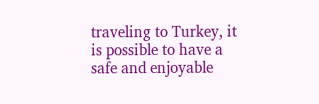traveling to Turkey, it is possible to have a safe and enjoyable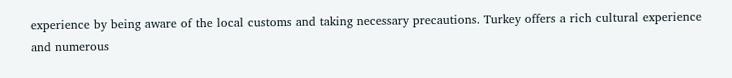experience by being aware of the local customs and taking necessary precautions. Turkey offers a rich cultural experience and numerous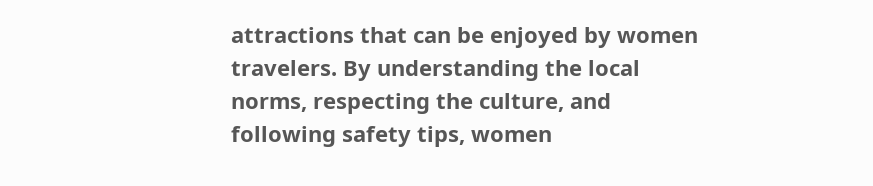attractions that can be enjoyed by women travelers. By understanding the local norms, respecting the culture, and following safety tips, women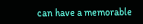can have a memorable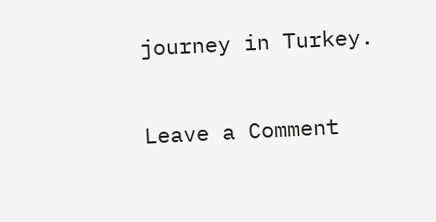journey in Turkey.

Leave a Comment